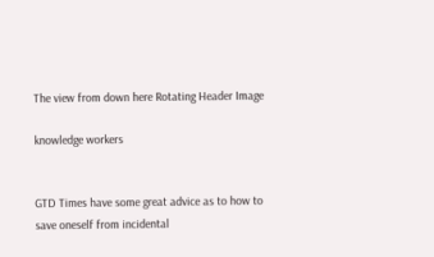The view from down here Rotating Header Image

knowledge workers


GTD Times have some great advice as to how to save oneself from incidental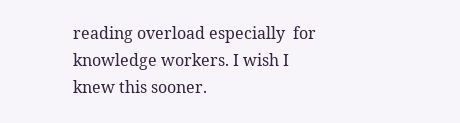reading overload especially  for knowledge workers. I wish I knew this sooner.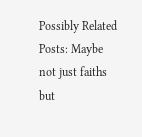Possibly Related Posts: Maybe not just faiths but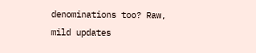denominations too? Raw, mild updates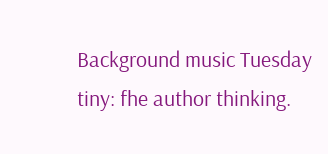Background music Tuesday tiny: fhe author thinking.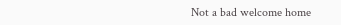Not a bad welcome home